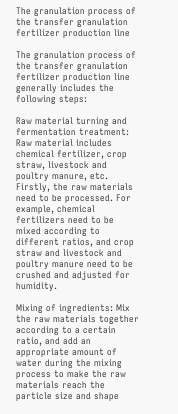The granulation process of the transfer granulation fertilizer production line

The granulation process of the transfer granulation fertilizer production line generally includes the following steps:

Raw material turning and fermentation treatment: Raw material includes chemical fertilizer, crop straw, livestock and poultry manure, etc. Firstly, the raw materials need to be processed. For example, chemical fertilizers need to be mixed according to different ratios, and crop straw and livestock and poultry manure need to be crushed and adjusted for humidity.

Mixing of ingredients: Mix the raw materials together according to a certain ratio, and add an appropriate amount of water during the mixing process to make the raw materials reach the particle size and shape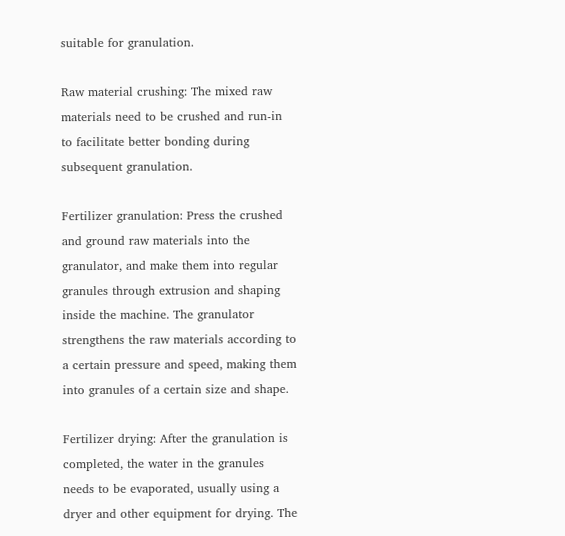suitable for granulation.

Raw material crushing: The mixed raw materials need to be crushed and run-in to facilitate better bonding during subsequent granulation.

Fertilizer granulation: Press the crushed and ground raw materials into the granulator, and make them into regular granules through extrusion and shaping inside the machine. The granulator strengthens the raw materials according to a certain pressure and speed, making them into granules of a certain size and shape.

Fertilizer drying: After the granulation is completed, the water in the granules needs to be evaporated, usually using a dryer and other equipment for drying. The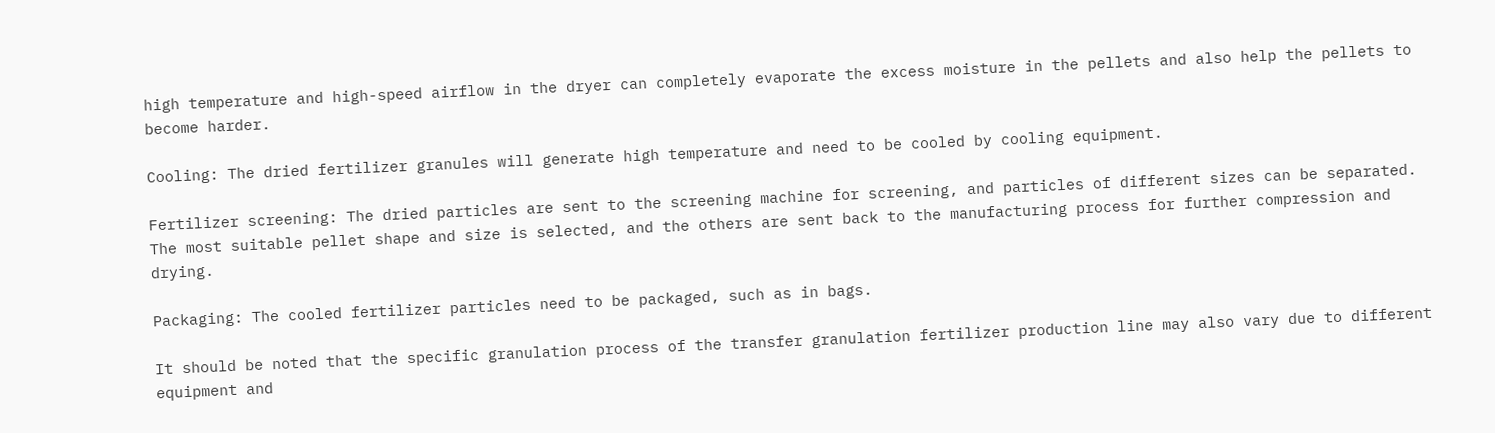high temperature and high-speed airflow in the dryer can completely evaporate the excess moisture in the pellets and also help the pellets to become harder.

Cooling: The dried fertilizer granules will generate high temperature and need to be cooled by cooling equipment.

Fertilizer screening: The dried particles are sent to the screening machine for screening, and particles of different sizes can be separated. The most suitable pellet shape and size is selected, and the others are sent back to the manufacturing process for further compression and drying.

Packaging: The cooled fertilizer particles need to be packaged, such as in bags.

It should be noted that the specific granulation process of the transfer granulation fertilizer production line may also vary due to different equipment and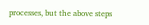processes, but the above steps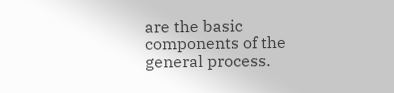are the basic components of the general process.